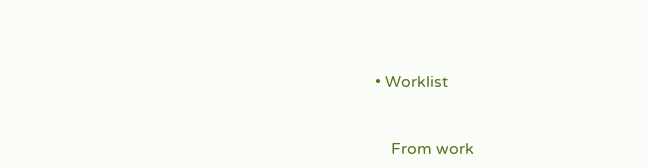• Worklist


    From work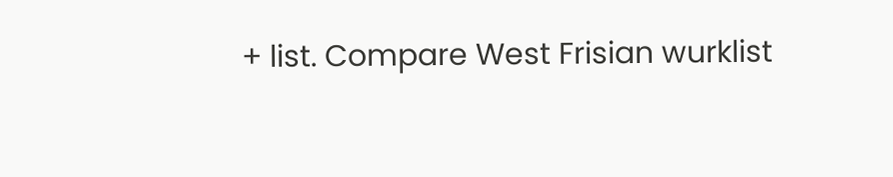+ list. Compare West Frisian wurklist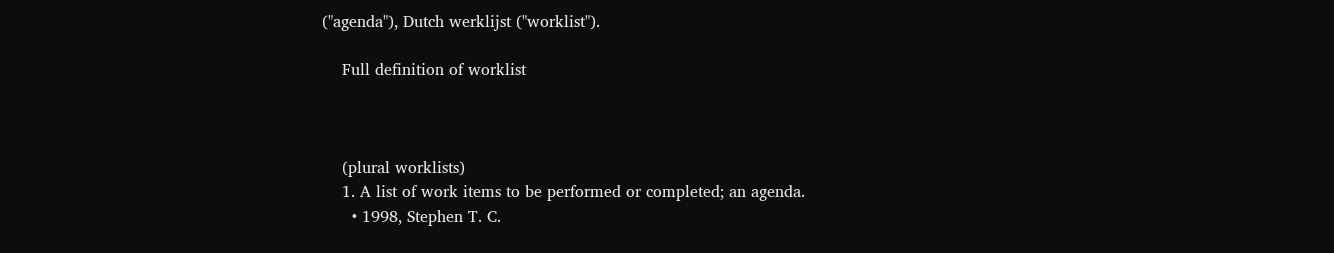("agenda"), Dutch werklijst ("worklist").

    Full definition of worklist



    (plural worklists)
    1. A list of work items to be performed or completed; an agenda.
      • 1998, Stephen T. C.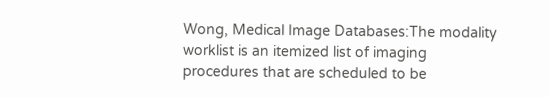Wong, Medical Image Databases:The modality worklist is an itemized list of imaging procedures that are scheduled to be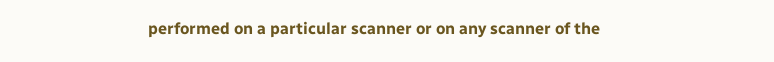performed on a particular scanner or on any scanner of the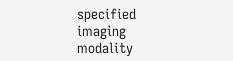specified imaging modality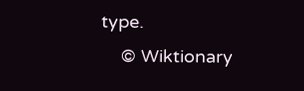type.
    © Wiktionary